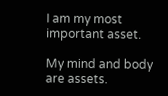I am my most important asset.

My mind and body are assets.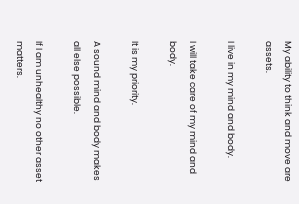My ability to think and move are assets.

I live in my mind and body.

I will take care of my mind and body.

It is my priority.

A sound mind and body makes all else possible.

If I am unhealthy no other asset matters.